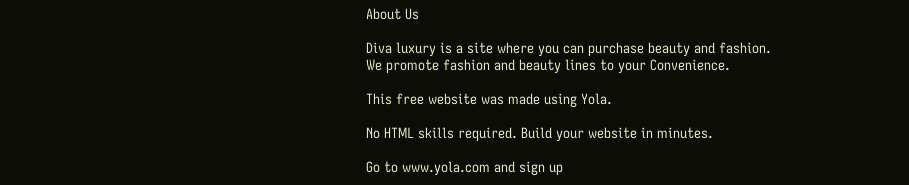About Us

Diva luxury is a site where you can purchase beauty and fashion. We promote fashion and beauty lines to your Convenience.

This free website was made using Yola.

No HTML skills required. Build your website in minutes.

Go to www.yola.com and sign up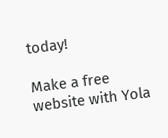today!

Make a free website with Yola